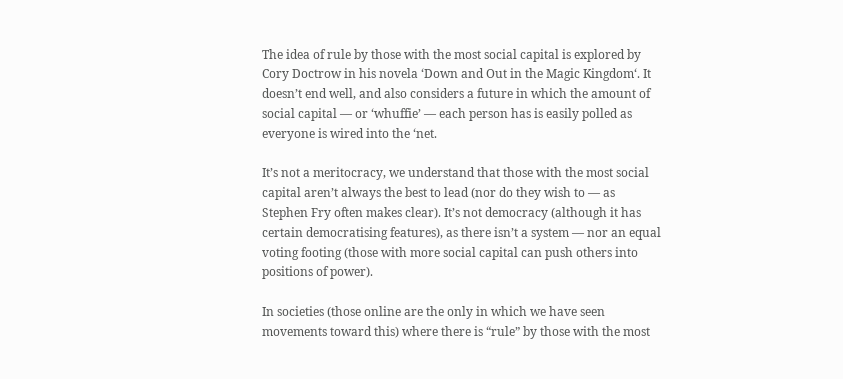The idea of rule by those with the most social capital is explored by Cory Doctrow in his novela ‘Down and Out in the Magic Kingdom‘. It doesn’t end well, and also considers a future in which the amount of social capital — or ‘whuffie’ — each person has is easily polled as everyone is wired into the ‘net.

It’s not a meritocracy, we understand that those with the most social capital aren’t always the best to lead (nor do they wish to — as Stephen Fry often makes clear). It’s not democracy (although it has certain democratising features), as there isn’t a system — nor an equal voting footing (those with more social capital can push others into positions of power).

In societies (those online are the only in which we have seen movements toward this) where there is “rule” by those with the most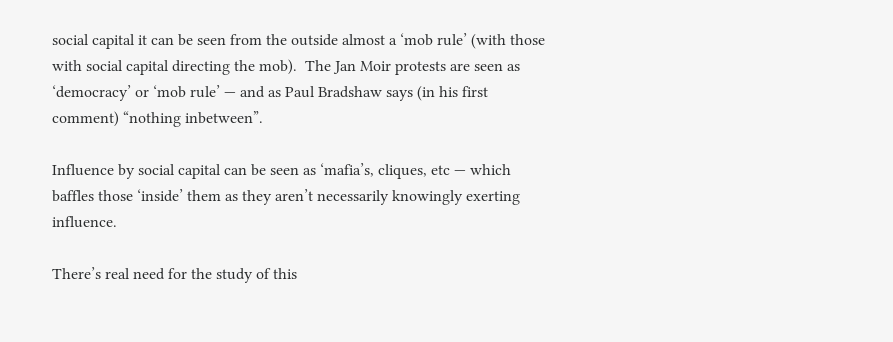social capital it can be seen from the outside almost a ‘mob rule’ (with those with social capital directing the mob).  The Jan Moir protests are seen as ‘democracy’ or ‘mob rule’ — and as Paul Bradshaw says (in his first comment) “nothing inbetween”.

Influence by social capital can be seen as ‘mafia’s, cliques, etc — which baffles those ‘inside’ them as they aren’t necessarily knowingly exerting influence.

There’s real need for the study of this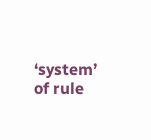‘system’ of rule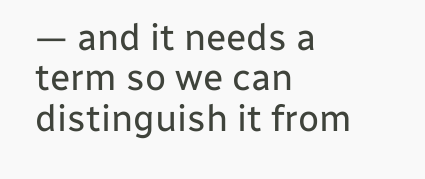— and it needs a term so we can distinguish it from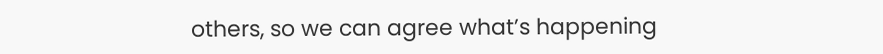others, so we can agree what’s happening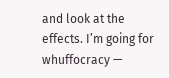and look at the effects. I’m going for whuffocracy —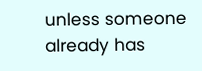unless someone already has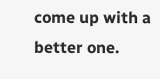come up with a better one.